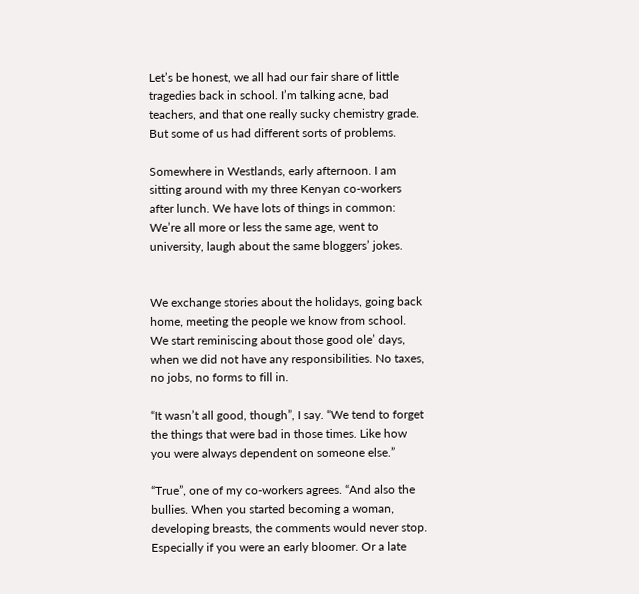Let’s be honest, we all had our fair share of little tragedies back in school. I’m talking acne, bad teachers, and that one really sucky chemistry grade. But some of us had different sorts of problems.

Somewhere in Westlands, early afternoon. I am sitting around with my three Kenyan co-workers after lunch. We have lots of things in common: We’re all more or less the same age, went to university, laugh about the same bloggers’ jokes.


We exchange stories about the holidays, going back home, meeting the people we know from school. We start reminiscing about those good ole’ days, when we did not have any responsibilities. No taxes, no jobs, no forms to fill in.

“It wasn’t all good, though”, I say. “We tend to forget the things that were bad in those times. Like how you were always dependent on someone else.”

“True”, one of my co-workers agrees. “And also the bullies. When you started becoming a woman, developing breasts, the comments would never stop. Especially if you were an early bloomer. Or a late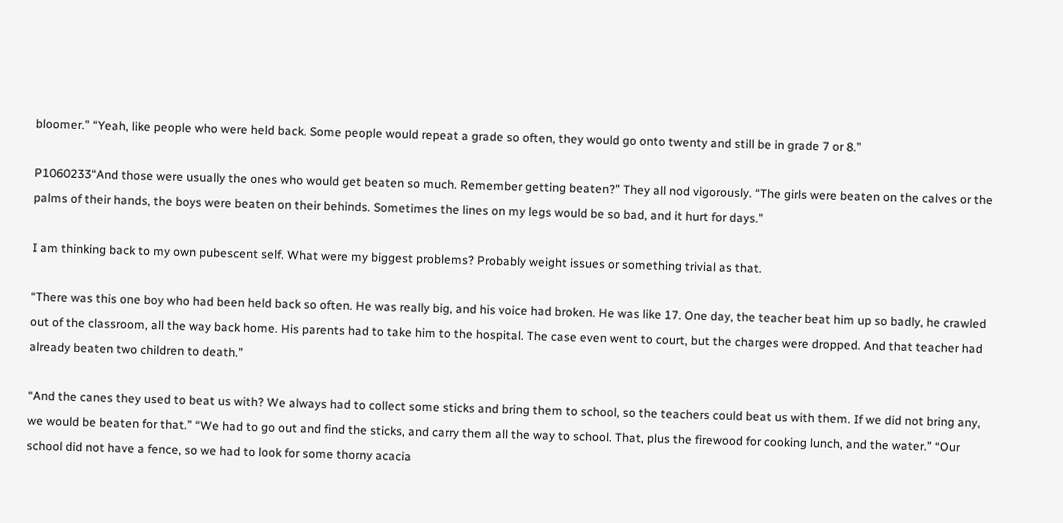bloomer.” “Yeah, like people who were held back. Some people would repeat a grade so often, they would go onto twenty and still be in grade 7 or 8.”

P1060233“And those were usually the ones who would get beaten so much. Remember getting beaten?” They all nod vigorously. “The girls were beaten on the calves or the palms of their hands, the boys were beaten on their behinds. Sometimes the lines on my legs would be so bad, and it hurt for days.”

I am thinking back to my own pubescent self. What were my biggest problems? Probably weight issues or something trivial as that.

“There was this one boy who had been held back so often. He was really big, and his voice had broken. He was like 17. One day, the teacher beat him up so badly, he crawled out of the classroom, all the way back home. His parents had to take him to the hospital. The case even went to court, but the charges were dropped. And that teacher had already beaten two children to death.”

“And the canes they used to beat us with? We always had to collect some sticks and bring them to school, so the teachers could beat us with them. If we did not bring any, we would be beaten for that.” “We had to go out and find the sticks, and carry them all the way to school. That, plus the firewood for cooking lunch, and the water.” “Our school did not have a fence, so we had to look for some thorny acacia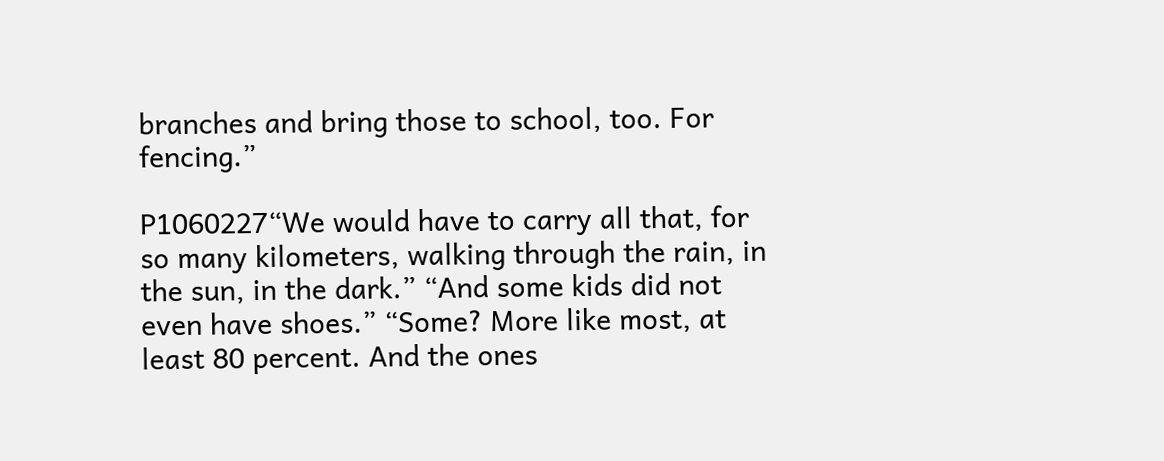branches and bring those to school, too. For fencing.”

P1060227“We would have to carry all that, for so many kilometers, walking through the rain, in the sun, in the dark.” “And some kids did not even have shoes.” “Some? More like most, at least 80 percent. And the ones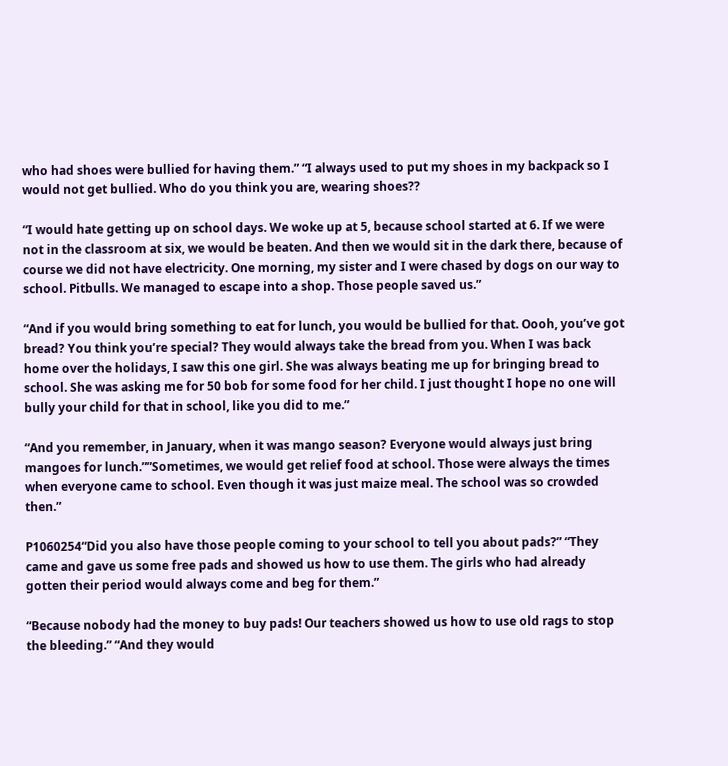who had shoes were bullied for having them.” “I always used to put my shoes in my backpack so I would not get bullied. Who do you think you are, wearing shoes??

“I would hate getting up on school days. We woke up at 5, because school started at 6. If we were not in the classroom at six, we would be beaten. And then we would sit in the dark there, because of course we did not have electricity. One morning, my sister and I were chased by dogs on our way to school. Pitbulls. We managed to escape into a shop. Those people saved us.”

“And if you would bring something to eat for lunch, you would be bullied for that. Oooh, you’ve got bread? You think you’re special? They would always take the bread from you. When I was back home over the holidays, I saw this one girl. She was always beating me up for bringing bread to school. She was asking me for 50 bob for some food for her child. I just thought I hope no one will bully your child for that in school, like you did to me.”

“And you remember, in January, when it was mango season? Everyone would always just bring mangoes for lunch.””Sometimes, we would get relief food at school. Those were always the times when everyone came to school. Even though it was just maize meal. The school was so crowded then.”

P1060254“Did you also have those people coming to your school to tell you about pads?” “They came and gave us some free pads and showed us how to use them. The girls who had already gotten their period would always come and beg for them.”

“Because nobody had the money to buy pads! Our teachers showed us how to use old rags to stop the bleeding.” “And they would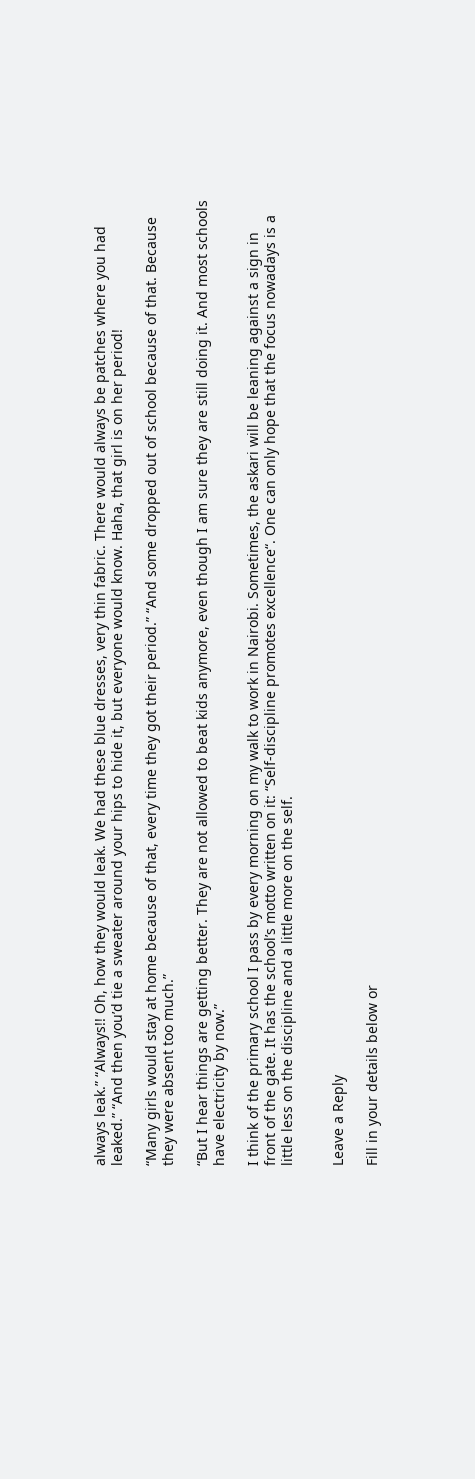always leak.” “Always!! Oh, how they would leak. We had these blue dresses, very thin fabric. There would always be patches where you had leaked.” “And then you’d tie a sweater around your hips to hide it, but everyone would know. Haha, that girl is on her period!

“Many girls would stay at home because of that, every time they got their period.” “And some dropped out of school because of that. Because they were absent too much.”

“But I hear things are getting better. They are not allowed to beat kids anymore, even though I am sure they are still doing it. And most schools have electricity by now.”

I think of the primary school I pass by every morning on my walk to work in Nairobi. Sometimes, the askari will be leaning against a sign in front of the gate. It has the school’s motto written on it: “Self-discipline promotes excellence“. One can only hope that the focus nowadays is a little less on the discipline and a little more on the self.


Leave a Reply

Fill in your details below or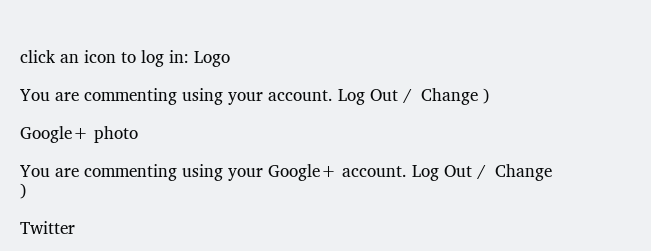click an icon to log in: Logo

You are commenting using your account. Log Out /  Change )

Google+ photo

You are commenting using your Google+ account. Log Out /  Change )

Twitter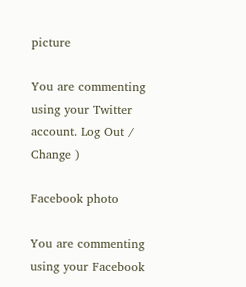picture

You are commenting using your Twitter account. Log Out /  Change )

Facebook photo

You are commenting using your Facebook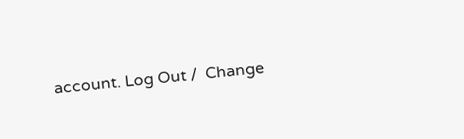account. Log Out /  Change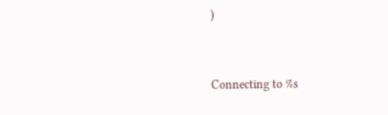)


Connecting to %s